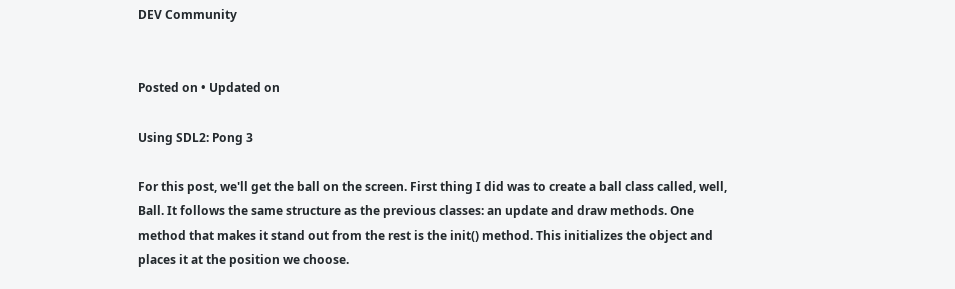DEV Community


Posted on • Updated on

Using SDL2: Pong 3

For this post, we'll get the ball on the screen. First thing I did was to create a ball class called, well, Ball. It follows the same structure as the previous classes: an update and draw methods. One method that makes it stand out from the rest is the init() method. This initializes the object and places it at the position we choose.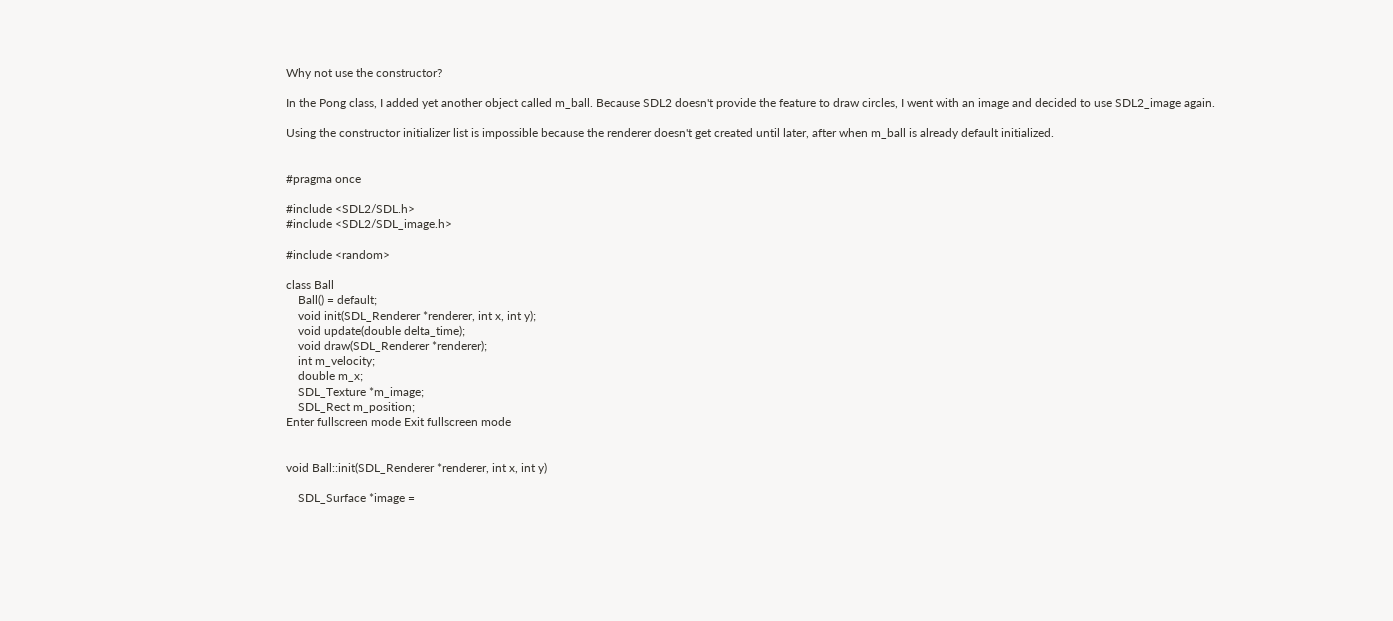Why not use the constructor?

In the Pong class, I added yet another object called m_ball. Because SDL2 doesn't provide the feature to draw circles, I went with an image and decided to use SDL2_image again.

Using the constructor initializer list is impossible because the renderer doesn't get created until later, after when m_ball is already default initialized.


#pragma once

#include <SDL2/SDL.h>
#include <SDL2/SDL_image.h>

#include <random>

class Ball
    Ball() = default;
    void init(SDL_Renderer *renderer, int x, int y);
    void update(double delta_time);
    void draw(SDL_Renderer *renderer);
    int m_velocity;
    double m_x;
    SDL_Texture *m_image;
    SDL_Rect m_position;
Enter fullscreen mode Exit fullscreen mode


void Ball::init(SDL_Renderer *renderer, int x, int y)

    SDL_Surface *image =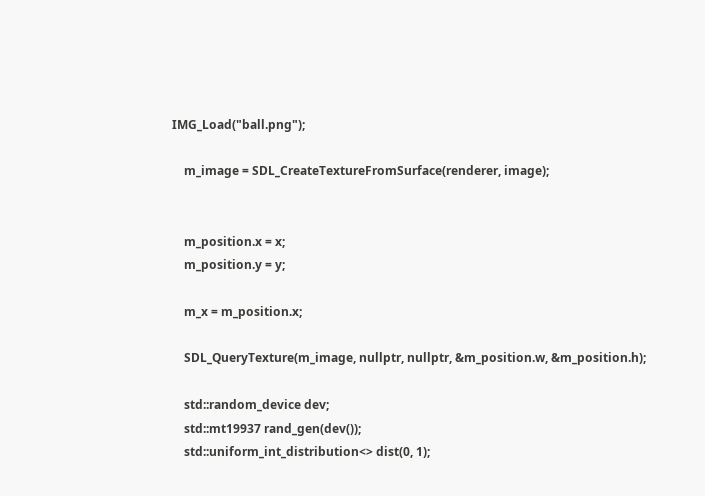IMG_Load("ball.png");

    m_image = SDL_CreateTextureFromSurface(renderer, image);


    m_position.x = x;
    m_position.y = y;

    m_x = m_position.x;

    SDL_QueryTexture(m_image, nullptr, nullptr, &m_position.w, &m_position.h);

    std::random_device dev;
    std::mt19937 rand_gen(dev());
    std::uniform_int_distribution<> dist(0, 1);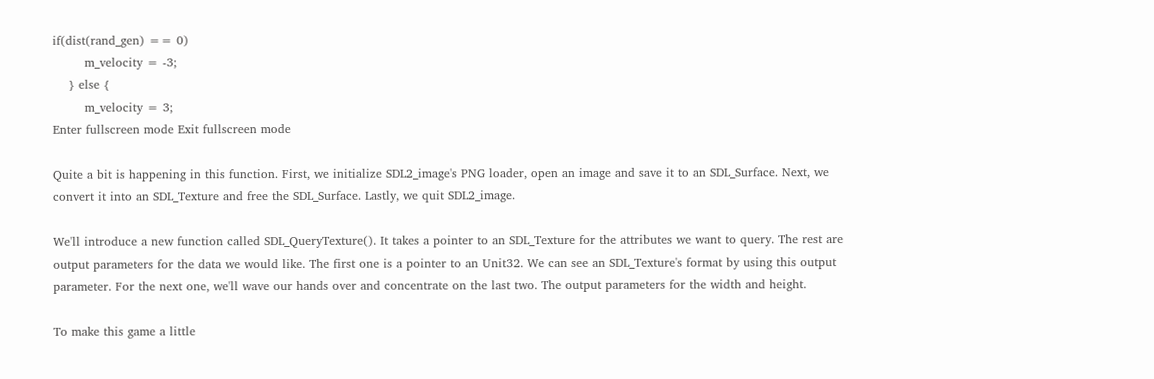if(dist(rand_gen) == 0)
        m_velocity = -3;
    } else {
        m_velocity = 3;
Enter fullscreen mode Exit fullscreen mode

Quite a bit is happening in this function. First, we initialize SDL2_image's PNG loader, open an image and save it to an SDL_Surface. Next, we convert it into an SDL_Texture and free the SDL_Surface. Lastly, we quit SDL2_image.

We'll introduce a new function called SDL_QueryTexture(). It takes a pointer to an SDL_Texture for the attributes we want to query. The rest are output parameters for the data we would like. The first one is a pointer to an Unit32. We can see an SDL_Texture's format by using this output parameter. For the next one, we'll wave our hands over and concentrate on the last two. The output parameters for the width and height.

To make this game a little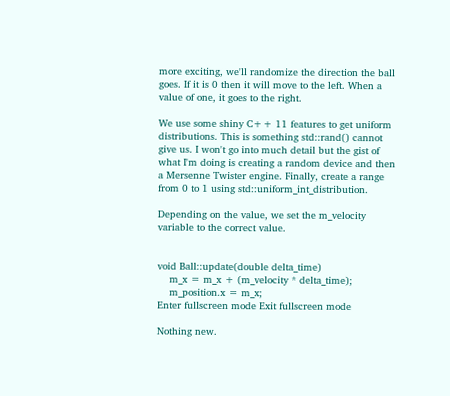more exciting, we'll randomize the direction the ball goes. If it is 0 then it will move to the left. When a value of one, it goes to the right.

We use some shiny C++ 11 features to get uniform distributions. This is something std::rand() cannot give us. I won't go into much detail but the gist of what I'm doing is creating a random device and then a Mersenne Twister engine. Finally, create a range from 0 to 1 using std::uniform_int_distribution.

Depending on the value, we set the m_velocity variable to the correct value.


void Ball::update(double delta_time)
    m_x = m_x + (m_velocity * delta_time);
    m_position.x = m_x;
Enter fullscreen mode Exit fullscreen mode

Nothing new.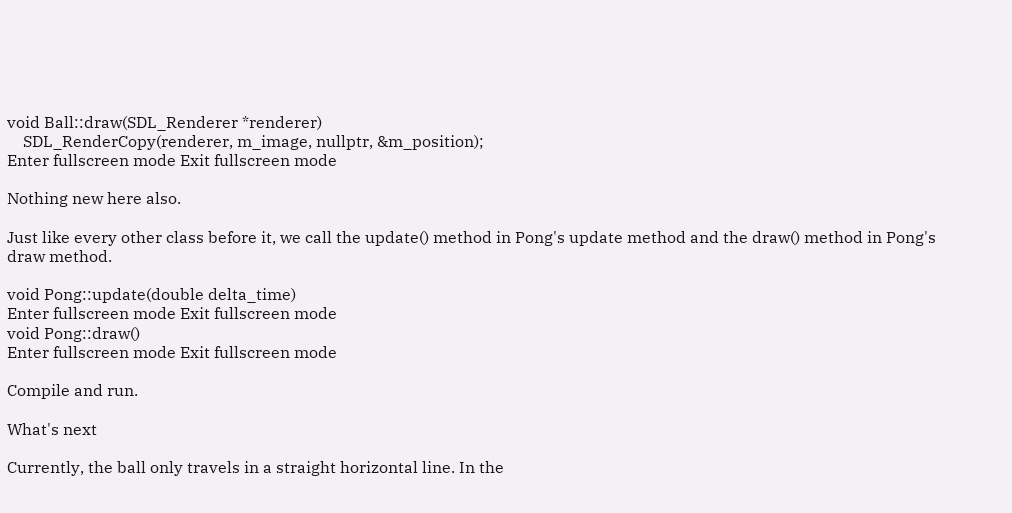void Ball::draw(SDL_Renderer *renderer)
    SDL_RenderCopy(renderer, m_image, nullptr, &m_position);
Enter fullscreen mode Exit fullscreen mode

Nothing new here also.

Just like every other class before it, we call the update() method in Pong's update method and the draw() method in Pong's draw method.

void Pong::update(double delta_time)
Enter fullscreen mode Exit fullscreen mode
void Pong::draw()
Enter fullscreen mode Exit fullscreen mode

Compile and run.

What's next

Currently, the ball only travels in a straight horizontal line. In the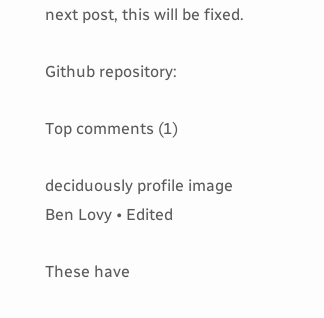next post, this will be fixed.

Github repository:

Top comments (1)

deciduously profile image
Ben Lovy • Edited

These have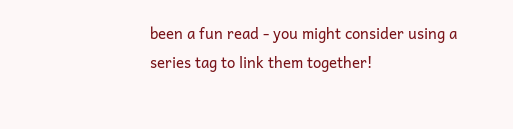been a fun read - you might consider using a series tag to link them together!